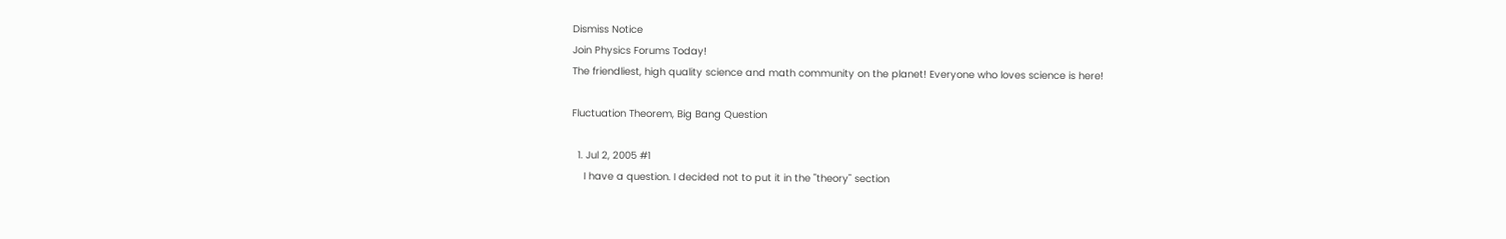Dismiss Notice
Join Physics Forums Today!
The friendliest, high quality science and math community on the planet! Everyone who loves science is here!

Fluctuation Theorem, Big Bang Question

  1. Jul 2, 2005 #1
    I have a question. I decided not to put it in the "theory" section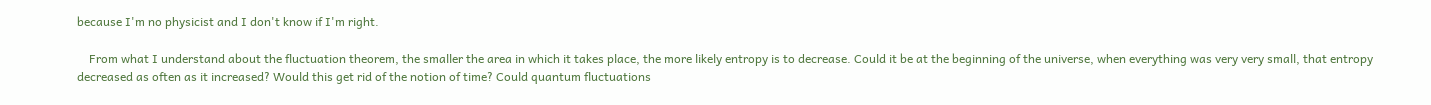because I'm no physicist and I don't know if I'm right.

    From what I understand about the fluctuation theorem, the smaller the area in which it takes place, the more likely entropy is to decrease. Could it be at the beginning of the universe, when everything was very very small, that entropy decreased as often as it increased? Would this get rid of the notion of time? Could quantum fluctuations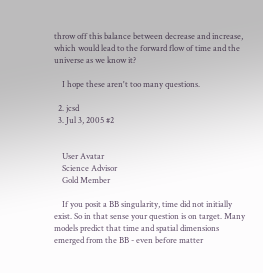throw off this balance between decrease and increase, which would lead to the forward flow of time and the universe as we know it?

    I hope these aren't too many questions.

  2. jcsd
  3. Jul 3, 2005 #2


    User Avatar
    Science Advisor
    Gold Member

    If you posit a BB singularity, time did not initially exist. So in that sense your question is on target. Many models predict that time and spatial dimensions emerged from the BB - even before matter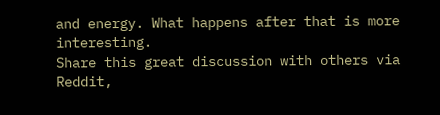and energy. What happens after that is more interesting.
Share this great discussion with others via Reddit,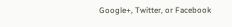Google+, Twitter, or Facebook